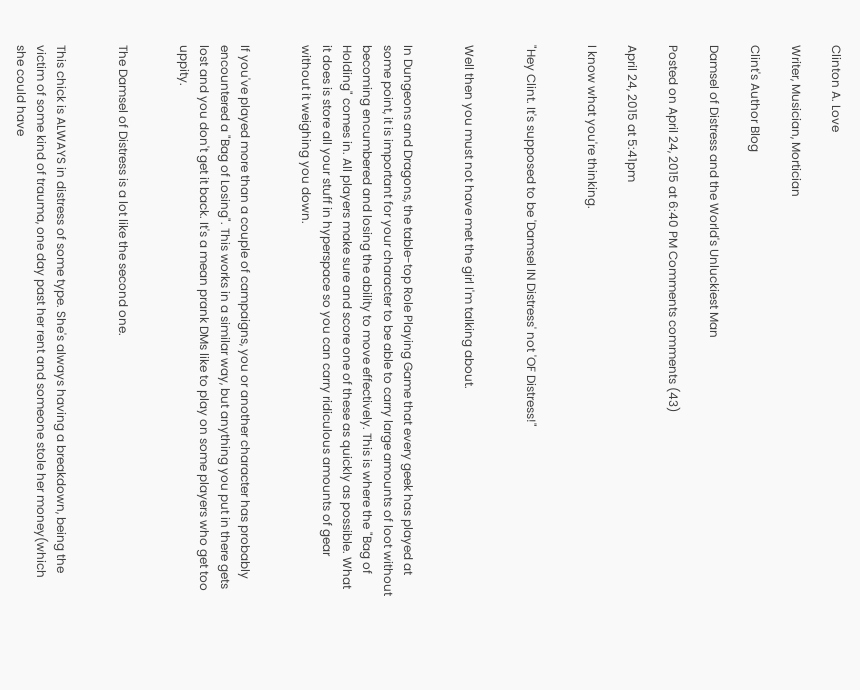Clinton A. Love

Writer, Musician, Mortician

Clint's Author Blog

Damsel of Distress and the World's Unluckiest Man

Posted on April 24, 2015 at 6:40 PM Comments comments (43)

April 24, 2015 at 5:41pm

I know what you're thinking.


"Hey Clint. It's supposed to be 'Damsel IN Distress' not 'OF Distress!"


Well then you must not have met the girl I'm talking about.


In Dungeons and Dragons, the table-top Role Playing Game that every geek has played at some point, it is important for your character to be able to carry large amounts of loot without becoming encumbered and losing the ability to move effectively. This is where the "Bag of Holding" comes in. All players make sure and score one of these as quickly as possible. What it does is store all your stuff in hyperspace so you can carry ridiculous amounts of gear without it weighing you down.


If you've played more than a couple of campaigns, you or another character has probably encountered a "Bag of Losing". This works in a similar way, but anything you put in there gets lost and you don't get it back. It's a mean prank DMs like to play on some players who get too uppity.


The Damsel of Distress is a lot like the second one.


This chick is ALWAYS in distress of some type. She's always having a breakdown, being the victim of some kind of trauma, one day past her rent and someone stole her money(which she could have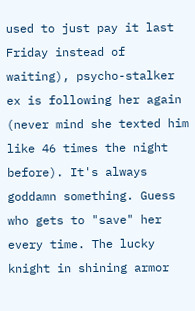used to just pay it last Friday instead of waiting), psycho-stalker ex is following her again (never mind she texted him like 46 times the night before). It's always goddamn something. Guess who gets to "save" her every time. The lucky knight in shining armor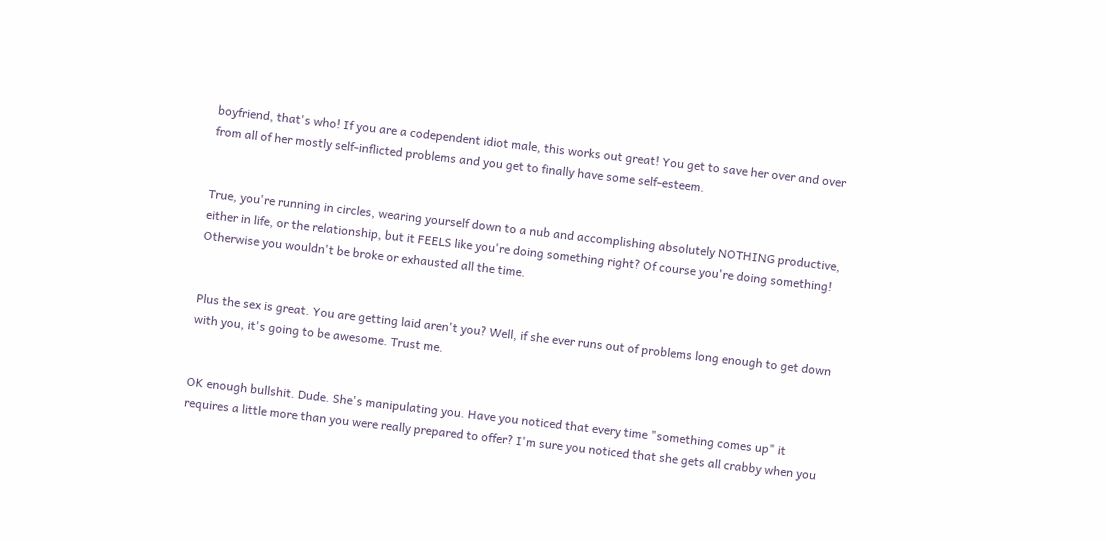boyfriend, that's who! If you are a codependent idiot male, this works out great! You get to save her over and over from all of her mostly self-inflicted problems and you get to finally have some self-esteem.


True, you're running in circles, wearing yourself down to a nub and accomplishing absolutely NOTHING productive, either in life, or the relationship, but it FEELS like you're doing something right? Of course you're doing something! Otherwise you wouldn't be broke or exhausted all the time.


Plus the sex is great. You are getting laid aren't you? Well, if she ever runs out of problems long enough to get down with you, it's going to be awesome. Trust me.


OK enough bullshit. Dude. She's manipulating you. Have you noticed that every time "something comes up" it requires a little more than you were really prepared to offer? I'm sure you noticed that she gets all crabby when you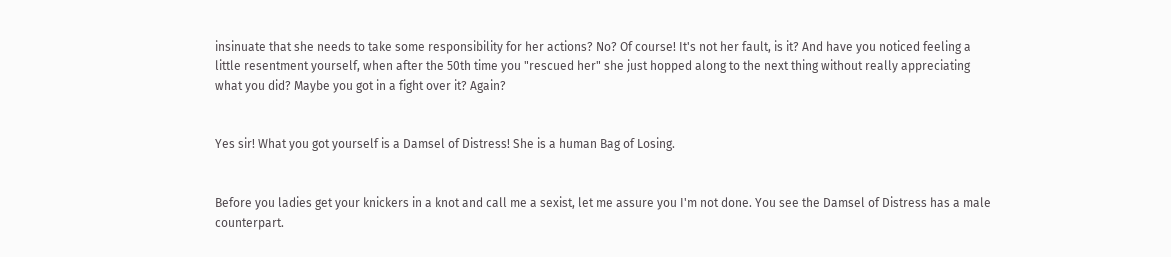insinuate that she needs to take some responsibility for her actions? No? Of course! It's not her fault, is it? And have you noticed feeling a little resentment yourself, when after the 50th time you "rescued her" she just hopped along to the next thing without really appreciating what you did? Maybe you got in a fight over it? Again?


Yes sir! What you got yourself is a Damsel of Distress! She is a human Bag of Losing.


Before you ladies get your knickers in a knot and call me a sexist, let me assure you I'm not done. You see the Damsel of Distress has a male counterpart.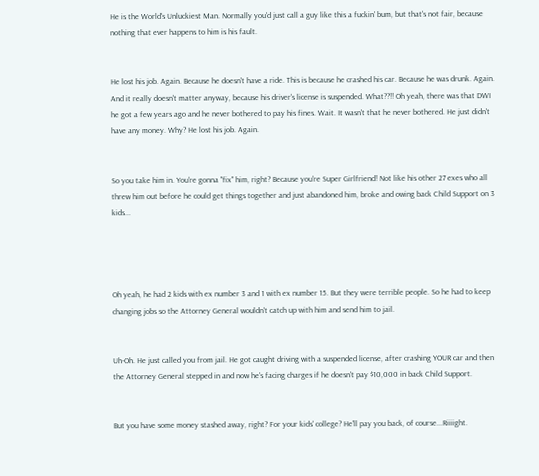He is the World's Unluckiest Man. Normally you'd just call a guy like this a fuckin' bum, but that's not fair, because nothing that ever happens to him is his fault.


He lost his job. Again. Because he doesn't have a ride. This is because he crashed his car. Because he was drunk. Again. And it really doesn't matter anyway, because his driver's license is suspended. What??!! Oh yeah, there was that DWI he got a few years ago and he never bothered to pay his fines. Wait. It wasn't that he never bothered. He just didn't have any money. Why? He lost his job. Again.


So you take him in. You're gonna "fix" him, right? Because you're Super Girlfriend! Not like his other 27 exes who all threw him out before he could get things together and just abandoned him, broke and owing back Child Support on 3 kids...




Oh yeah, he had 2 kids with ex number 3 and 1 with ex number 15. But they were terrible people. So he had to keep changing jobs so the Attorney General wouldn't catch up with him and send him to jail.


Uh-Oh. He just called you from jail. He got caught driving with a suspended license, after crashing YOUR car and then the Attorney General stepped in and now he's facing charges if he doesn't pay $10,000 in back Child Support.


But you have some money stashed away, right? For your kids' college? He'll pay you back, of course...Riiiight.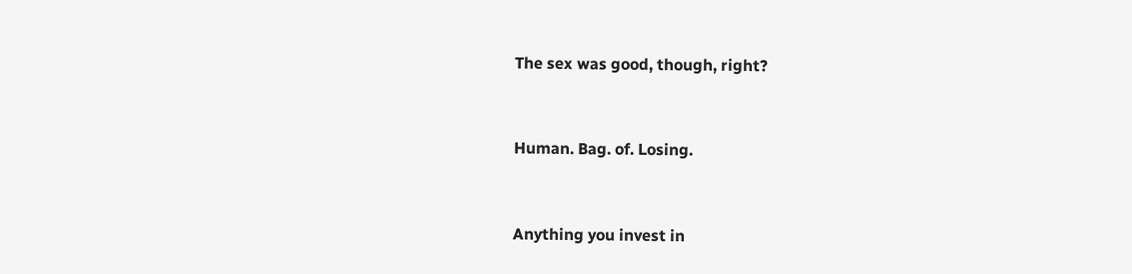The sex was good, though, right?


Human. Bag. of. Losing.


Anything you invest in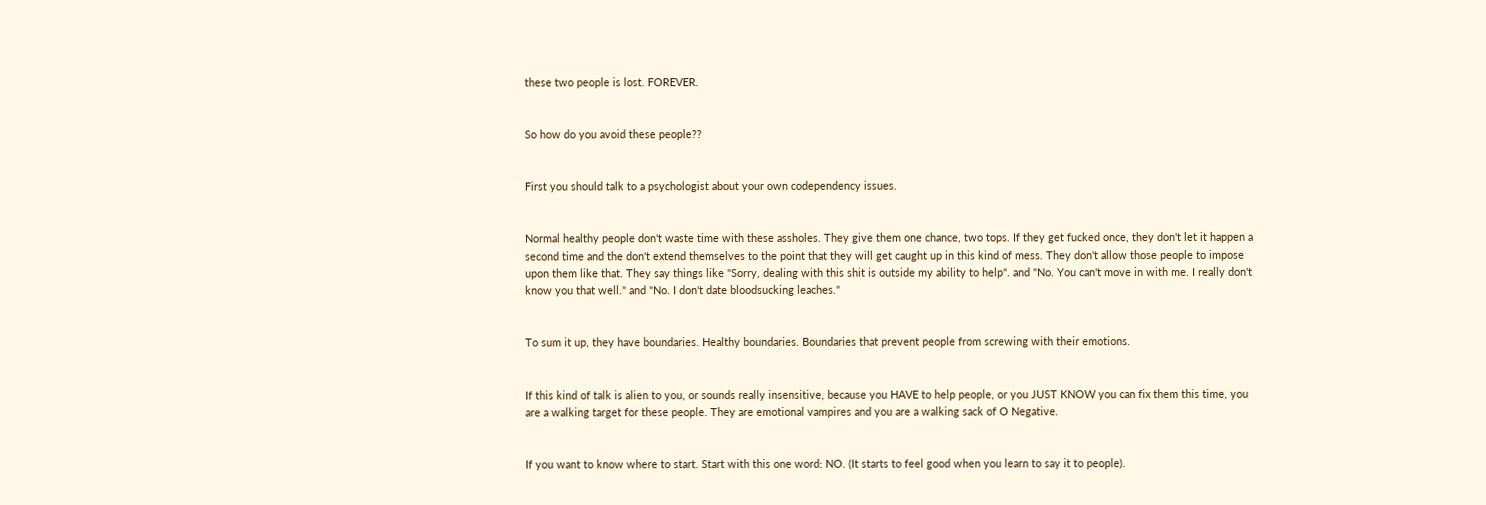these two people is lost. FOREVER.


So how do you avoid these people??


First you should talk to a psychologist about your own codependency issues.


Normal healthy people don't waste time with these assholes. They give them one chance, two tops. If they get fucked once, they don't let it happen a second time and the don't extend themselves to the point that they will get caught up in this kind of mess. They don't allow those people to impose upon them like that. They say things like "Sorry, dealing with this shit is outside my ability to help". and "No. You can't move in with me. I really don't know you that well." and "No. I don't date bloodsucking leaches."


To sum it up, they have boundaries. Healthy boundaries. Boundaries that prevent people from screwing with their emotions.


If this kind of talk is alien to you, or sounds really insensitive, because you HAVE to help people, or you JUST KNOW you can fix them this time, you are a walking target for these people. They are emotional vampires and you are a walking sack of O Negative.


If you want to know where to start. Start with this one word: NO. (It starts to feel good when you learn to say it to people).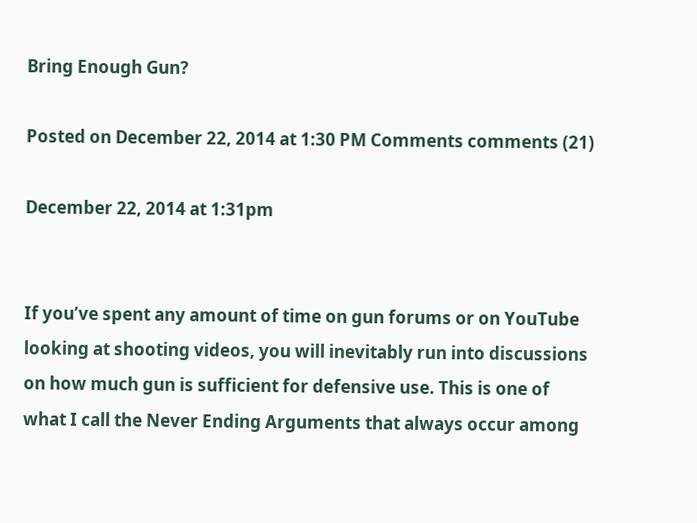Bring Enough Gun?

Posted on December 22, 2014 at 1:30 PM Comments comments (21)

December 22, 2014 at 1:31pm


If you’ve spent any amount of time on gun forums or on YouTube looking at shooting videos, you will inevitably run into discussions on how much gun is sufficient for defensive use. This is one of what I call the Never Ending Arguments that always occur among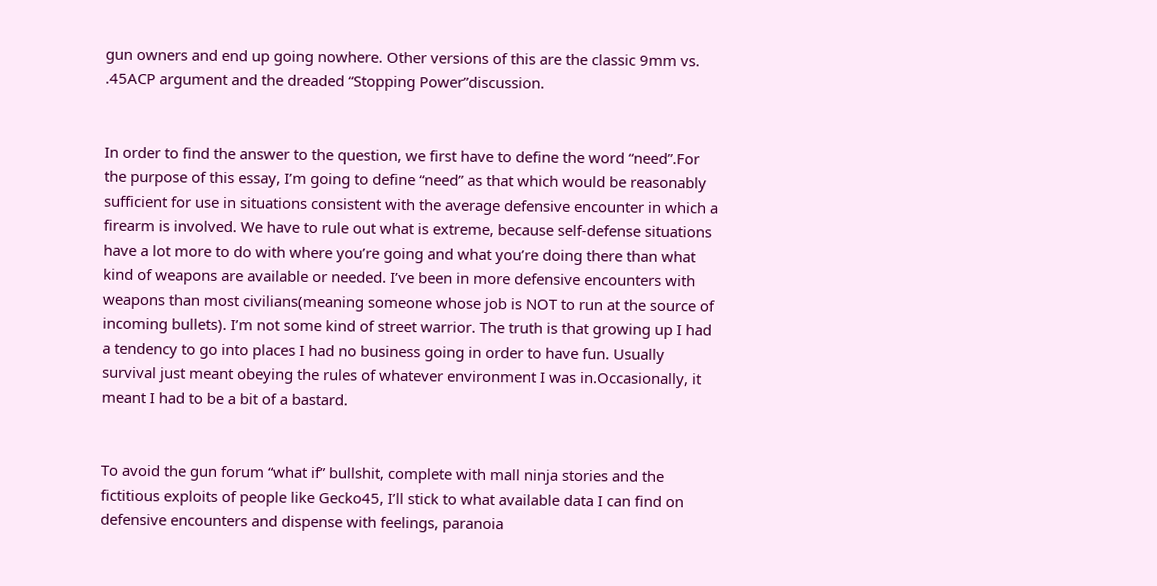gun owners and end up going nowhere. Other versions of this are the classic 9mm vs. .45ACP argument and the dreaded “Stopping Power”discussion.


In order to find the answer to the question, we first have to define the word “need”.For the purpose of this essay, I’m going to define “need” as that which would be reasonably sufficient for use in situations consistent with the average defensive encounter in which a firearm is involved. We have to rule out what is extreme, because self-defense situations have a lot more to do with where you’re going and what you’re doing there than what kind of weapons are available or needed. I’ve been in more defensive encounters with weapons than most civilians(meaning someone whose job is NOT to run at the source of incoming bullets). I’m not some kind of street warrior. The truth is that growing up I had a tendency to go into places I had no business going in order to have fun. Usually survival just meant obeying the rules of whatever environment I was in.Occasionally, it meant I had to be a bit of a bastard.


To avoid the gun forum “what if” bullshit, complete with mall ninja stories and the fictitious exploits of people like Gecko45, I’ll stick to what available data I can find on defensive encounters and dispense with feelings, paranoia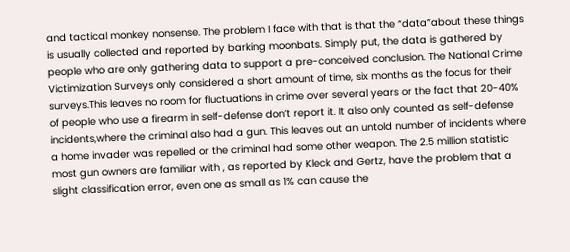and tactical monkey nonsense. The problem I face with that is that the “data”about these things is usually collected and reported by barking moonbats. Simply put, the data is gathered by people who are only gathering data to support a pre-conceived conclusion. The National Crime Victimization Surveys only considered a short amount of time, six months as the focus for their surveys.This leaves no room for fluctuations in crime over several years or the fact that 20-40% of people who use a firearm in self-defense don’t report it. It also only counted as self-defense incidents,where the criminal also had a gun. This leaves out an untold number of incidents where a home invader was repelled or the criminal had some other weapon. The 2.5 million statistic most gun owners are familiar with , as reported by Kleck and Gertz, have the problem that a slight classification error, even one as small as 1% can cause the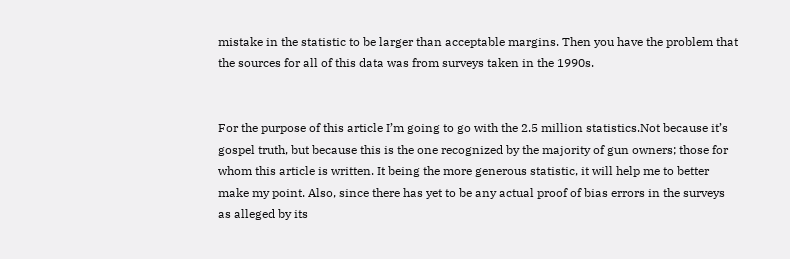mistake in the statistic to be larger than acceptable margins. Then you have the problem that the sources for all of this data was from surveys taken in the 1990s.


For the purpose of this article I’m going to go with the 2.5 million statistics.Not because it’s gospel truth, but because this is the one recognized by the majority of gun owners; those for whom this article is written. It being the more generous statistic, it will help me to better make my point. Also, since there has yet to be any actual proof of bias errors in the surveys as alleged by its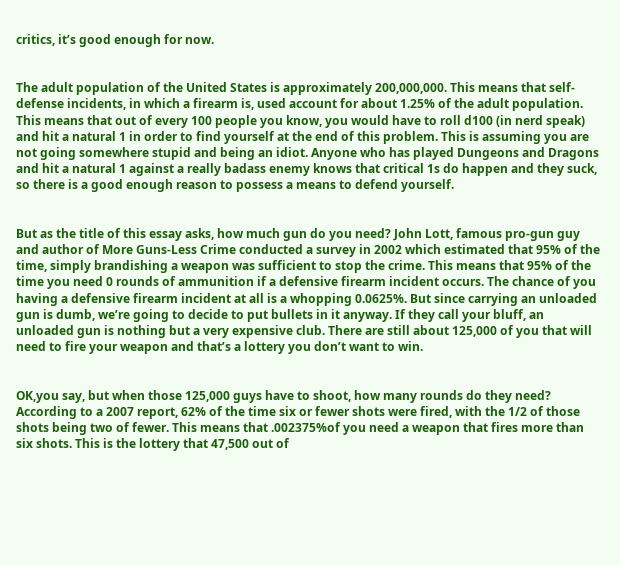critics, it’s good enough for now.


The adult population of the United States is approximately 200,000,000. This means that self-defense incidents, in which a firearm is, used account for about 1.25% of the adult population. This means that out of every 100 people you know, you would have to roll d100 (in nerd speak) and hit a natural 1 in order to find yourself at the end of this problem. This is assuming you are not going somewhere stupid and being an idiot. Anyone who has played Dungeons and Dragons and hit a natural 1 against a really badass enemy knows that critical 1s do happen and they suck, so there is a good enough reason to possess a means to defend yourself.


But as the title of this essay asks, how much gun do you need? John Lott, famous pro-gun guy and author of More Guns-Less Crime conducted a survey in 2002 which estimated that 95% of the time, simply brandishing a weapon was sufficient to stop the crime. This means that 95% of the time you need 0 rounds of ammunition if a defensive firearm incident occurs. The chance of you having a defensive firearm incident at all is a whopping 0.0625%. But since carrying an unloaded gun is dumb, we’re going to decide to put bullets in it anyway. If they call your bluff, an unloaded gun is nothing but a very expensive club. There are still about 125,000 of you that will need to fire your weapon and that’s a lottery you don’t want to win.


OK,you say, but when those 125,000 guys have to shoot, how many rounds do they need? According to a 2007 report, 62% of the time six or fewer shots were fired, with the 1/2 of those shots being two of fewer. This means that .002375%of you need a weapon that fires more than six shots. This is the lottery that 47,500 out of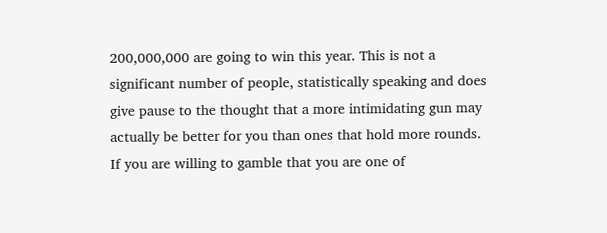200,000,000 are going to win this year. This is not a significant number of people, statistically speaking and does give pause to the thought that a more intimidating gun may actually be better for you than ones that hold more rounds. If you are willing to gamble that you are one of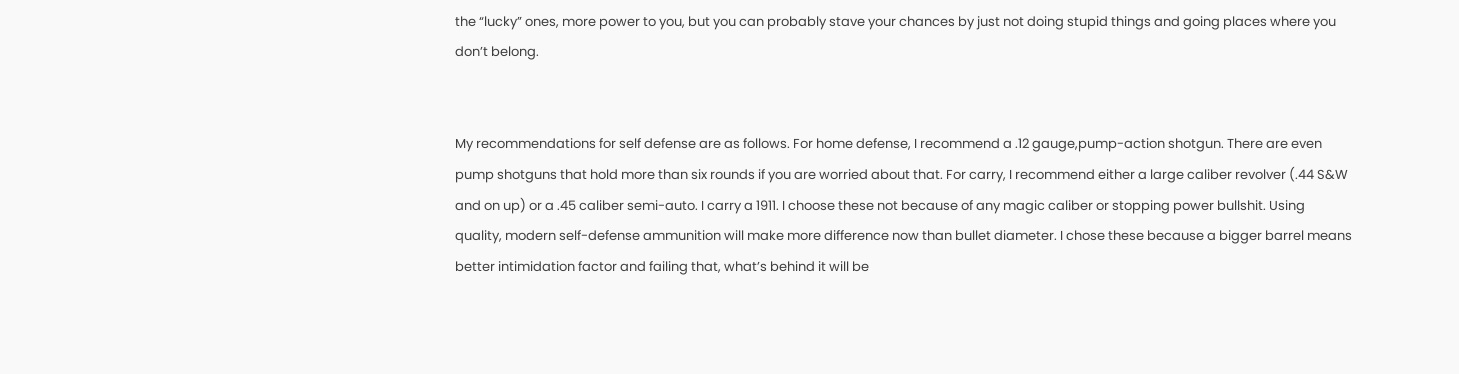the “lucky” ones, more power to you, but you can probably stave your chances by just not doing stupid things and going places where you don’t belong.


My recommendations for self defense are as follows. For home defense, I recommend a .12 gauge,pump-action shotgun. There are even pump shotguns that hold more than six rounds if you are worried about that. For carry, I recommend either a large caliber revolver (.44 S&W and on up) or a .45 caliber semi-auto. I carry a 1911. I choose these not because of any magic caliber or stopping power bullshit. Using quality, modern self-defense ammunition will make more difference now than bullet diameter. I chose these because a bigger barrel means better intimidation factor and failing that, what’s behind it will be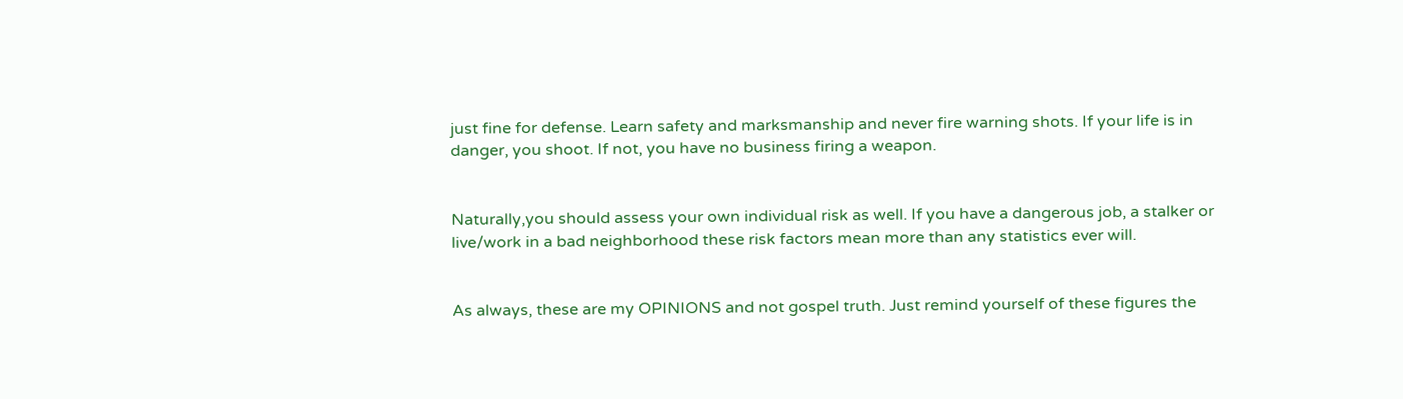just fine for defense. Learn safety and marksmanship and never fire warning shots. If your life is in danger, you shoot. If not, you have no business firing a weapon.


Naturally,you should assess your own individual risk as well. If you have a dangerous job, a stalker or live/work in a bad neighborhood these risk factors mean more than any statistics ever will.


As always, these are my OPINIONS and not gospel truth. Just remind yourself of these figures the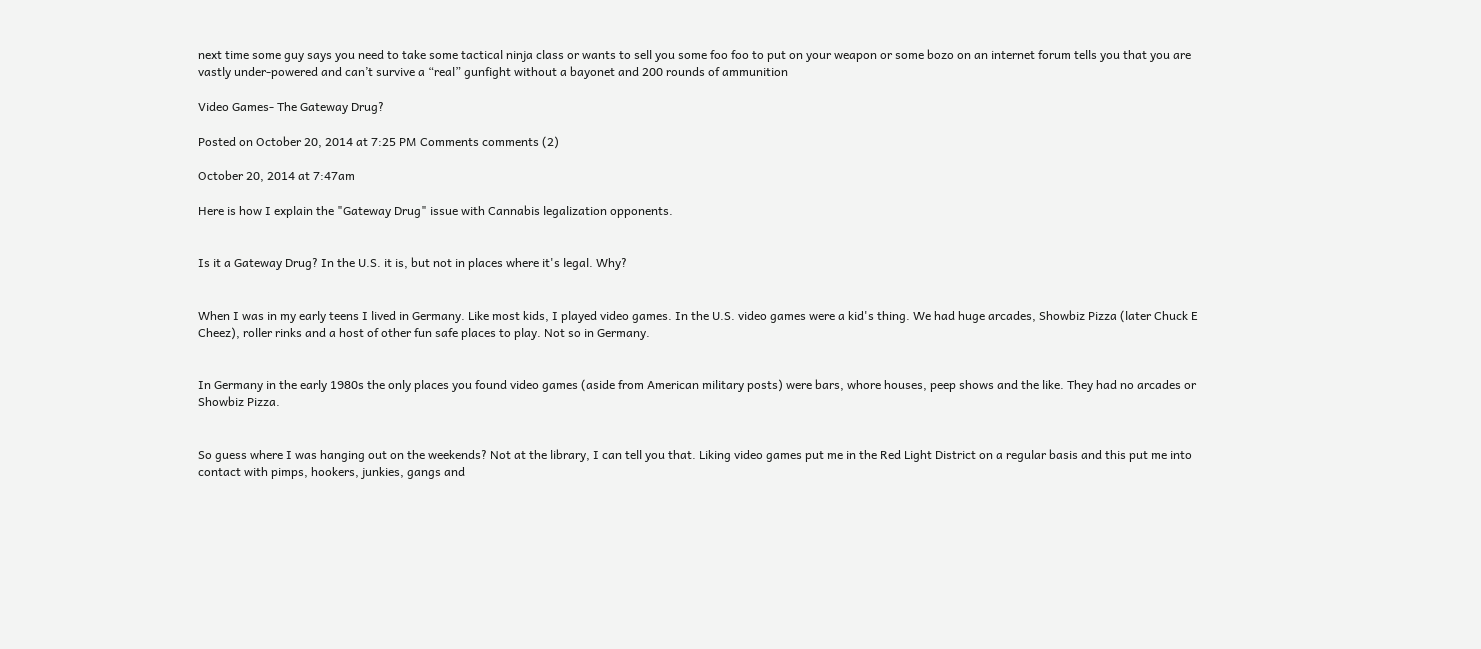next time some guy says you need to take some tactical ninja class or wants to sell you some foo foo to put on your weapon or some bozo on an internet forum tells you that you are vastly under-powered and can’t survive a “real” gunfight without a bayonet and 200 rounds of ammunition

Video Games- The Gateway Drug?

Posted on October 20, 2014 at 7:25 PM Comments comments (2)

October 20, 2014 at 7:47am

Here is how I explain the "Gateway Drug" issue with Cannabis legalization opponents.


Is it a Gateway Drug? In the U.S. it is, but not in places where it's legal. Why?


When I was in my early teens I lived in Germany. Like most kids, I played video games. In the U.S. video games were a kid's thing. We had huge arcades, Showbiz Pizza (later Chuck E Cheez), roller rinks and a host of other fun safe places to play. Not so in Germany.


In Germany in the early 1980s the only places you found video games (aside from American military posts) were bars, whore houses, peep shows and the like. They had no arcades or Showbiz Pizza.


So guess where I was hanging out on the weekends? Not at the library, I can tell you that. Liking video games put me in the Red Light District on a regular basis and this put me into contact with pimps, hookers, junkies, gangs and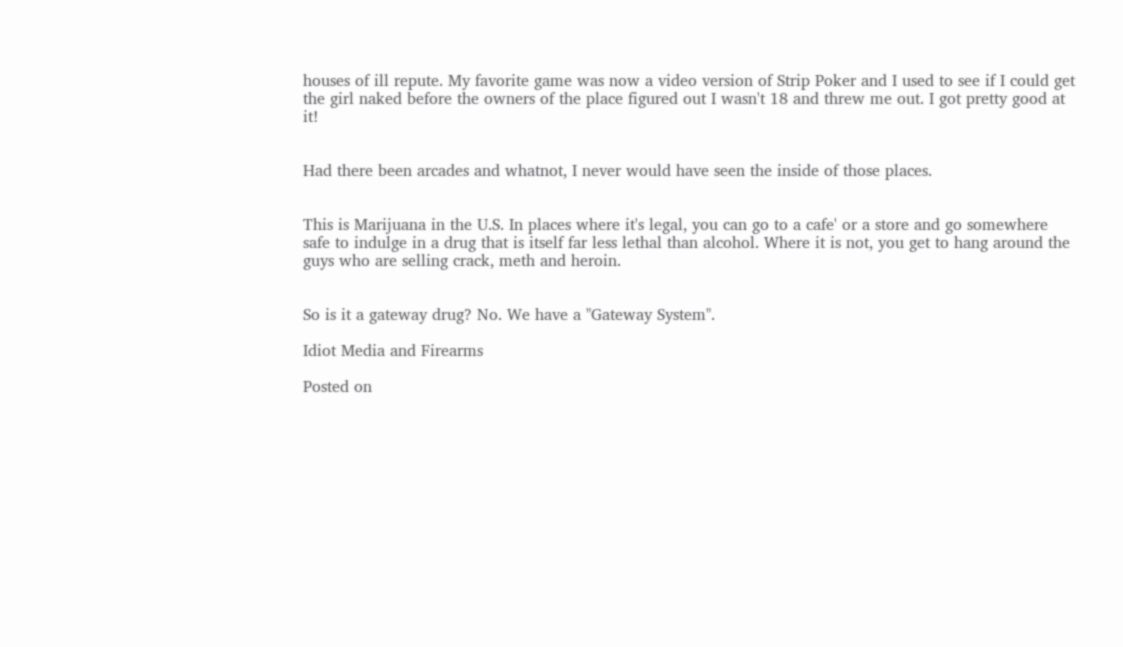houses of ill repute. My favorite game was now a video version of Strip Poker and I used to see if I could get the girl naked before the owners of the place figured out I wasn't 18 and threw me out. I got pretty good at it!


Had there been arcades and whatnot, I never would have seen the inside of those places.


This is Marijuana in the U.S. In places where it's legal, you can go to a cafe' or a store and go somewhere safe to indulge in a drug that is itself far less lethal than alcohol. Where it is not, you get to hang around the guys who are selling crack, meth and heroin.


So is it a gateway drug? No. We have a "Gateway System".

Idiot Media and Firearms

Posted on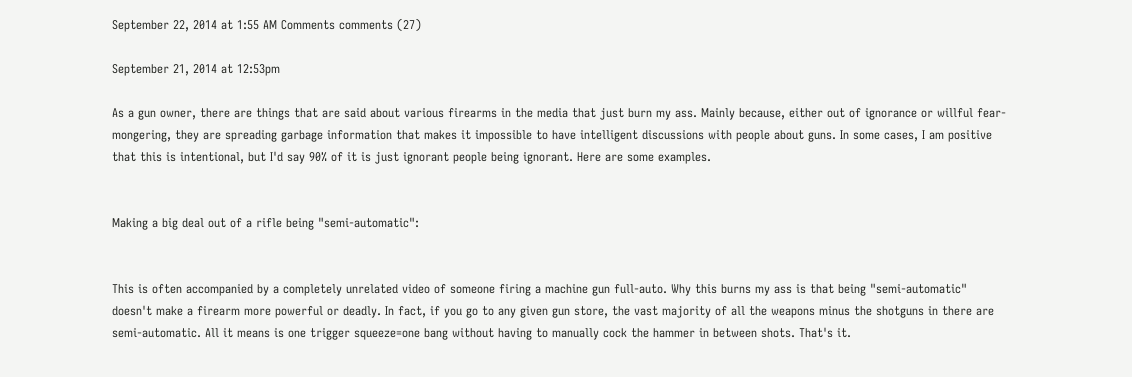September 22, 2014 at 1:55 AM Comments comments (27)

September 21, 2014 at 12:53pm

As a gun owner, there are things that are said about various firearms in the media that just burn my ass. Mainly because, either out of ignorance or willful fear-mongering, they are spreading garbage information that makes it impossible to have intelligent discussions with people about guns. In some cases, I am positive that this is intentional, but I'd say 90% of it is just ignorant people being ignorant. Here are some examples.


Making a big deal out of a rifle being "semi-automatic":


This is often accompanied by a completely unrelated video of someone firing a machine gun full-auto. Why this burns my ass is that being "semi-automatic" doesn't make a firearm more powerful or deadly. In fact, if you go to any given gun store, the vast majority of all the weapons minus the shotguns in there are semi-automatic. All it means is one trigger squeeze=one bang without having to manually cock the hammer in between shots. That's it.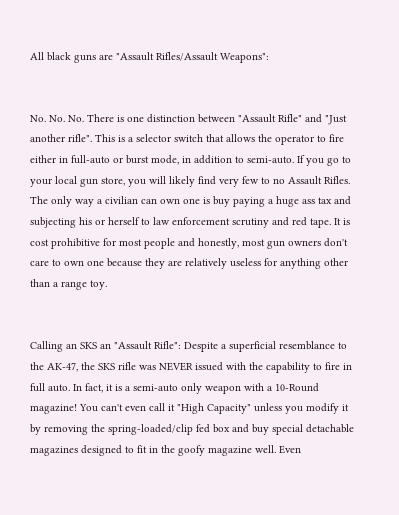All black guns are "Assault Rifles/Assault Weapons":


No. No. No. There is one distinction between "Assault Rifle" and "Just another rifle". This is a selector switch that allows the operator to fire either in full-auto or burst mode, in addition to semi-auto. If you go to your local gun store, you will likely find very few to no Assault Rifles. The only way a civilian can own one is buy paying a huge ass tax and subjecting his or herself to law enforcement scrutiny and red tape. It is cost prohibitive for most people and honestly, most gun owners don't care to own one because they are relatively useless for anything other than a range toy.


Calling an SKS an "Assault Rifle": Despite a superficial resemblance to the AK-47, the SKS rifle was NEVER issued with the capability to fire in full auto. In fact, it is a semi-auto only weapon with a 10-Round magazine! You can't even call it "High Capacity" unless you modify it by removing the spring-loaded/clip fed box and buy special detachable magazines designed to fit in the goofy magazine well. Even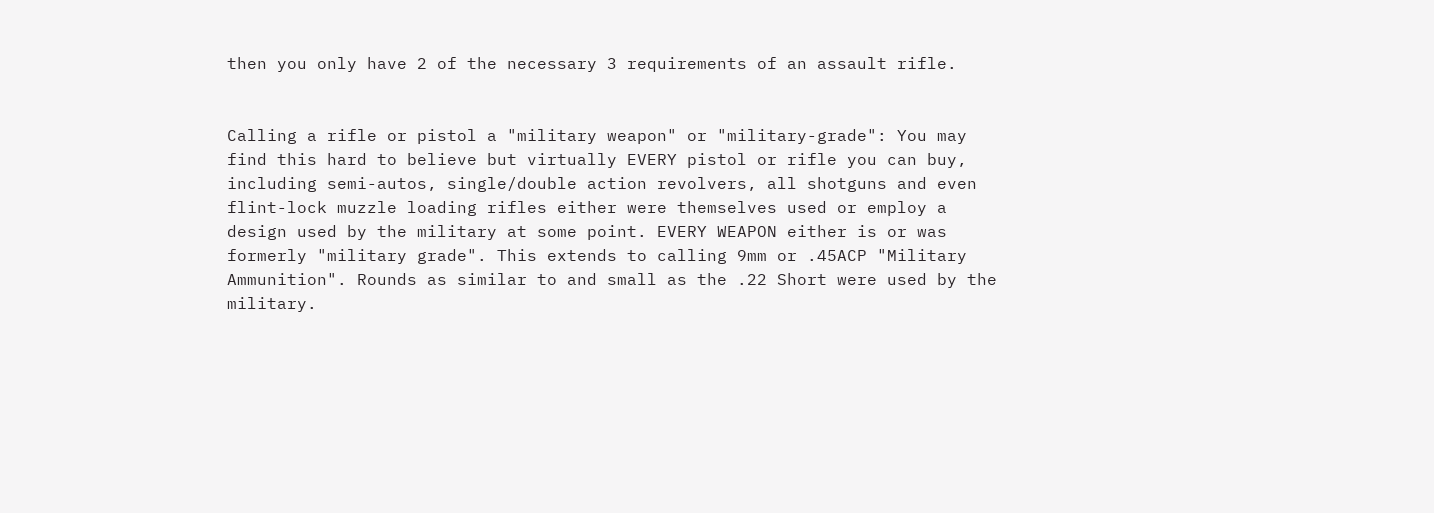then you only have 2 of the necessary 3 requirements of an assault rifle.


Calling a rifle or pistol a "military weapon" or "military-grade": You may find this hard to believe but virtually EVERY pistol or rifle you can buy, including semi-autos, single/double action revolvers, all shotguns and even flint-lock muzzle loading rifles either were themselves used or employ a design used by the military at some point. EVERY WEAPON either is or was formerly "military grade". This extends to calling 9mm or .45ACP "Military Ammunition". Rounds as similar to and small as the .22 Short were used by the military.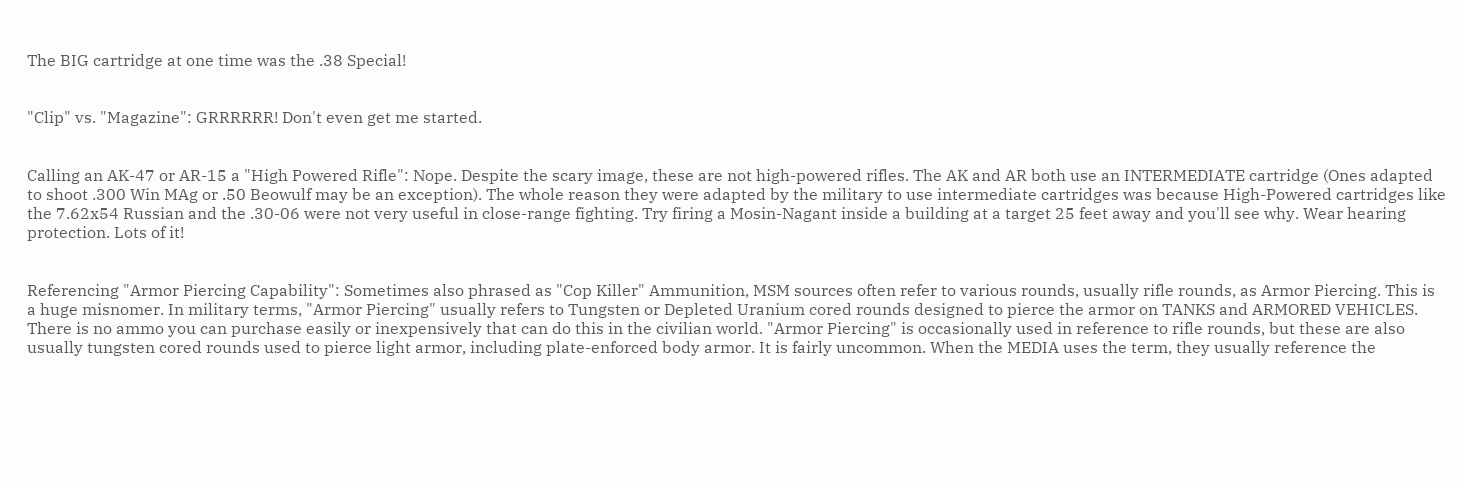The BIG cartridge at one time was the .38 Special!


"Clip" vs. "Magazine": GRRRRRR! Don't even get me started.


Calling an AK-47 or AR-15 a "High Powered Rifle": Nope. Despite the scary image, these are not high-powered rifles. The AK and AR both use an INTERMEDIATE cartridge (Ones adapted to shoot .300 Win MAg or .50 Beowulf may be an exception). The whole reason they were adapted by the military to use intermediate cartridges was because High-Powered cartridges like the 7.62x54 Russian and the .30-06 were not very useful in close-range fighting. Try firing a Mosin-Nagant inside a building at a target 25 feet away and you'll see why. Wear hearing protection. Lots of it!


Referencing "Armor Piercing Capability": Sometimes also phrased as "Cop Killer" Ammunition, MSM sources often refer to various rounds, usually rifle rounds, as Armor Piercing. This is a huge misnomer. In military terms, "Armor Piercing" usually refers to Tungsten or Depleted Uranium cored rounds designed to pierce the armor on TANKS and ARMORED VEHICLES. There is no ammo you can purchase easily or inexpensively that can do this in the civilian world. "Armor Piercing" is occasionally used in reference to rifle rounds, but these are also usually tungsten cored rounds used to pierce light armor, including plate-enforced body armor. It is fairly uncommon. When the MEDIA uses the term, they usually reference the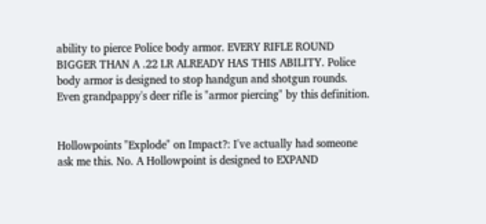ability to pierce Police body armor. EVERY RIFLE ROUND BIGGER THAN A .22 LR ALREADY HAS THIS ABILITY. Police body armor is designed to stop handgun and shotgun rounds. Even grandpappy's deer rifle is "armor piercing" by this definition.


Hollowpoints "Explode" on Impact?: I've actually had someone ask me this. No. A Hollowpoint is designed to EXPAND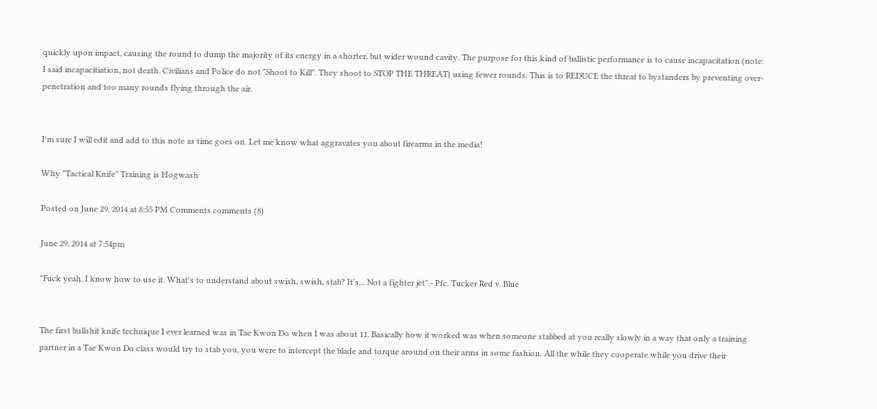quickly upon impact, causing the round to dump the majority of its energy in a shorter, but wider wound cavity. The purpose for this kind of ballistic performance is to cause incapacitation (note: I said incapacitiation, not death. Civilians and Police do not "Shoot to Kill". They shoot to STOP THE THREAT) using fewer rounds. This is to REDUCE the threat to bystanders by preventing over-penetration and too many rounds flying through the air.


I'm sure I will edit and add to this note as time goes on. Let me know what aggravates you about firearms in the media!

Why "Tactical Knife" Training is Hogwash

Posted on June 29, 2014 at 8:55 PM Comments comments (8)

June 29, 2014 at 7:54pm

"Fuck yeah, I know how to use it. What's to understand about swish, swish, stab? It's... Not a fighter jet".- Pfc. Tucker Red v. Blue


The first bullshit knife technique I ever learned was in Tae Kwon Do when I was about 11. Basically how it worked was when someone stabbed at you really slowly in a way that only a training partner in a Tae Kwon Do class would try to stab you, you were to intercept the blade and torque around on their arms in some fashion. All the while they cooperate while you drive their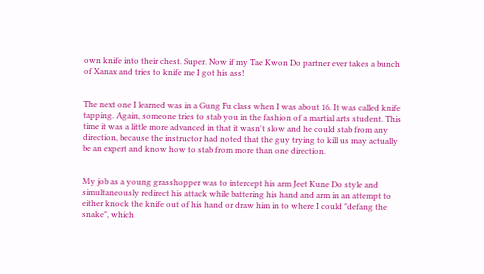own knife into their chest. Super. Now if my Tae Kwon Do partner ever takes a bunch of Xanax and tries to knife me I got his ass!


The next one I learned was in a Gung Fu class when I was about 16. It was called knife tapping. Again, someone tries to stab you in the fashion of a martial arts student. This time it was a little more advanced in that it wasn't slow and he could stab from any direction, because the instructor had noted that the guy trying to kill us may actually be an expert and know how to stab from more than one direction.


My job as a young grasshopper was to intercept his arm Jeet Kune Do style and simultaneously redirect his attack while battering his hand and arm in an attempt to either knock the knife out of his hand or draw him in to where I could "defang the snake", which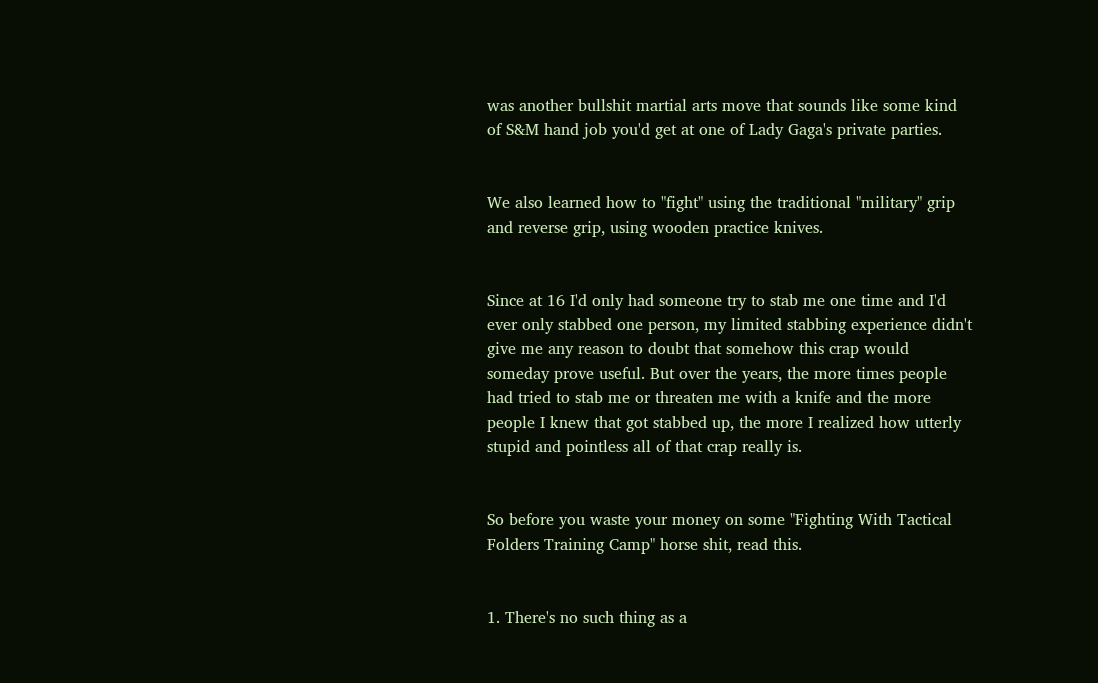was another bullshit martial arts move that sounds like some kind of S&M hand job you'd get at one of Lady Gaga's private parties.


We also learned how to "fight" using the traditional "military" grip and reverse grip, using wooden practice knives.


Since at 16 I'd only had someone try to stab me one time and I'd ever only stabbed one person, my limited stabbing experience didn't give me any reason to doubt that somehow this crap would someday prove useful. But over the years, the more times people had tried to stab me or threaten me with a knife and the more people I knew that got stabbed up, the more I realized how utterly stupid and pointless all of that crap really is.


So before you waste your money on some "Fighting With Tactical Folders Training Camp" horse shit, read this.


1. There's no such thing as a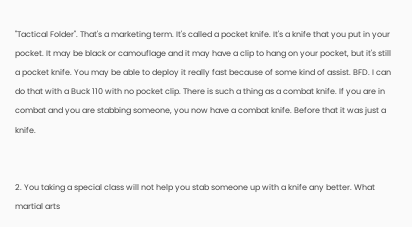"Tactical Folder". That's a marketing term. It's called a pocket knife. It's a knife that you put in your pocket. It may be black or camouflage and it may have a clip to hang on your pocket, but it's still a pocket knife. You may be able to deploy it really fast because of some kind of assist. BFD. I can do that with a Buck 110 with no pocket clip. There is such a thing as a combat knife. If you are in combat and you are stabbing someone, you now have a combat knife. Before that it was just a knife.


2. You taking a special class will not help you stab someone up with a knife any better. What martial arts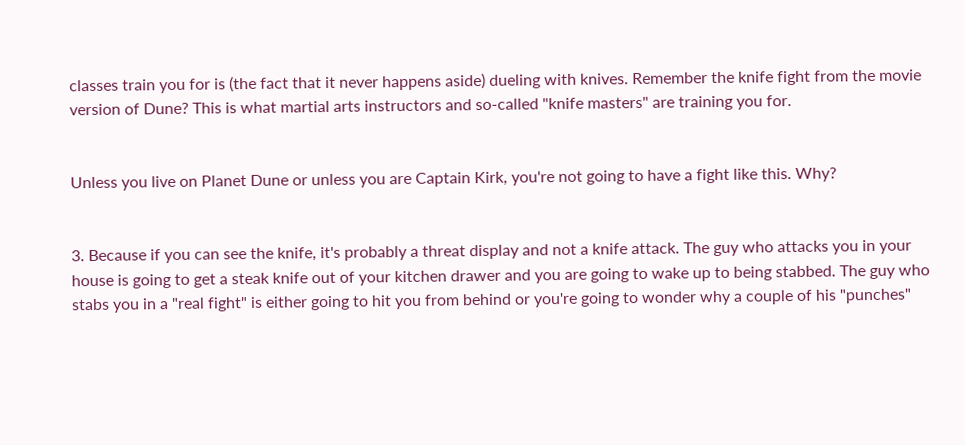classes train you for is (the fact that it never happens aside) dueling with knives. Remember the knife fight from the movie version of Dune? This is what martial arts instructors and so-called "knife masters" are training you for.


Unless you live on Planet Dune or unless you are Captain Kirk, you're not going to have a fight like this. Why?


3. Because if you can see the knife, it's probably a threat display and not a knife attack. The guy who attacks you in your house is going to get a steak knife out of your kitchen drawer and you are going to wake up to being stabbed. The guy who stabs you in a "real fight" is either going to hit you from behind or you're going to wonder why a couple of his "punches"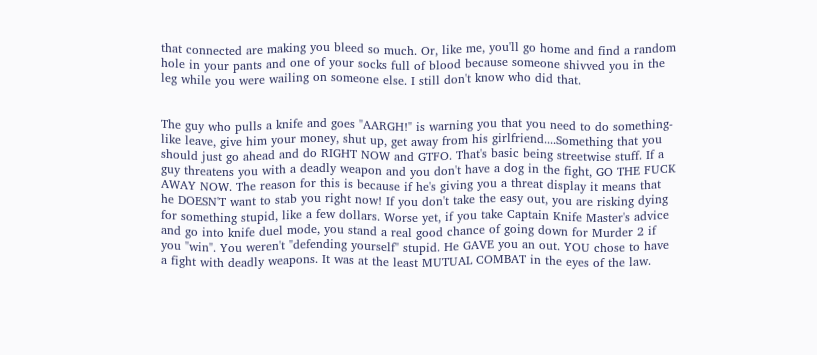that connected are making you bleed so much. Or, like me, you'll go home and find a random hole in your pants and one of your socks full of blood because someone shivved you in the leg while you were wailing on someone else. I still don't know who did that.


The guy who pulls a knife and goes "AARGH!" is warning you that you need to do something- like leave, give him your money, shut up, get away from his girlfriend....Something that you should just go ahead and do RIGHT NOW and GTFO. That's basic being streetwise stuff. If a guy threatens you with a deadly weapon and you don't have a dog in the fight, GO THE FUCK AWAY NOW. The reason for this is because if he's giving you a threat display it means that he DOESN'T want to stab you right now! If you don't take the easy out, you are risking dying for something stupid, like a few dollars. Worse yet, if you take Captain Knife Master's advice and go into knife duel mode, you stand a real good chance of going down for Murder 2 if you "win". You weren't "defending yourself" stupid. He GAVE you an out. YOU chose to have a fight with deadly weapons. It was at the least MUTUAL COMBAT in the eyes of the law.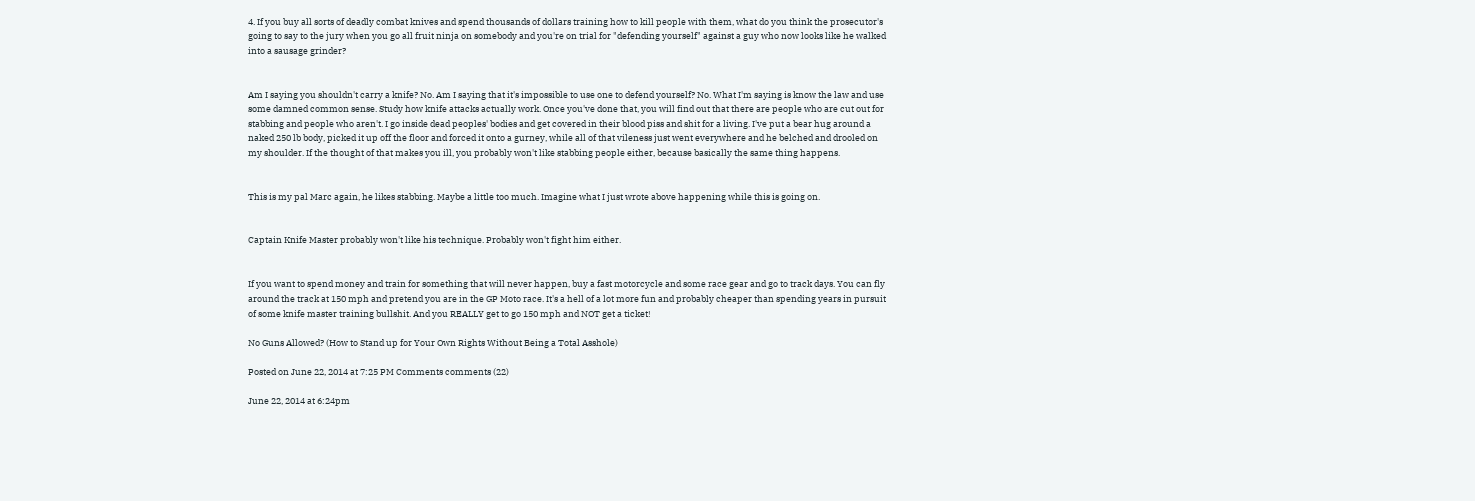4. If you buy all sorts of deadly combat knives and spend thousands of dollars training how to kill people with them, what do you think the prosecutor's going to say to the jury when you go all fruit ninja on somebody and you're on trial for "defending yourself" against a guy who now looks like he walked into a sausage grinder?


Am I saying you shouldn't carry a knife? No. Am I saying that it's impossible to use one to defend yourself? No. What I'm saying is know the law and use some damned common sense. Study how knife attacks actually work. Once you've done that, you will find out that there are people who are cut out for stabbing and people who aren't. I go inside dead peoples' bodies and get covered in their blood piss and shit for a living. I've put a bear hug around a naked 250 lb body, picked it up off the floor and forced it onto a gurney, while all of that vileness just went everywhere and he belched and drooled on my shoulder. If the thought of that makes you ill, you probably won't like stabbing people either, because basically the same thing happens.


This is my pal Marc again, he likes stabbing. Maybe a little too much. Imagine what I just wrote above happening while this is going on.


Captain Knife Master probably won't like his technique. Probably won't fight him either.


If you want to spend money and train for something that will never happen, buy a fast motorcycle and some race gear and go to track days. You can fly around the track at 150 mph and pretend you are in the GP Moto race. It's a hell of a lot more fun and probably cheaper than spending years in pursuit of some knife master training bullshit. And you REALLY get to go 150 mph and NOT get a ticket!

No Guns Allowed? (How to Stand up for Your Own Rights Without Being a Total Asshole)

Posted on June 22, 2014 at 7:25 PM Comments comments (22)

June 22, 2014 at 6:24pm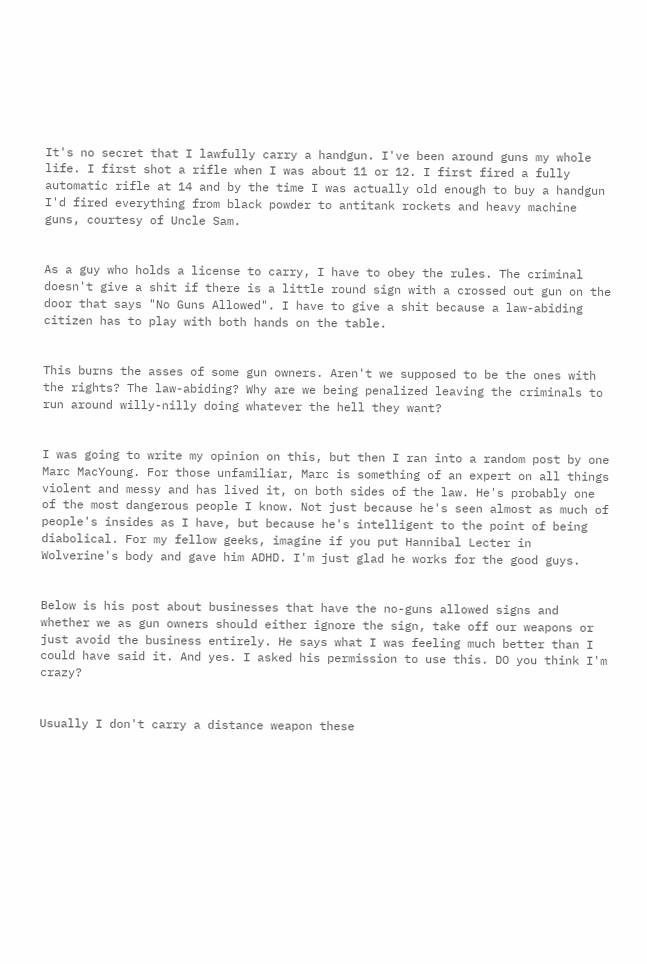It's no secret that I lawfully carry a handgun. I've been around guns my whole life. I first shot a rifle when I was about 11 or 12. I first fired a fully automatic rifle at 14 and by the time I was actually old enough to buy a handgun I'd fired everything from black powder to antitank rockets and heavy machine guns, courtesy of Uncle Sam.


As a guy who holds a license to carry, I have to obey the rules. The criminal doesn't give a shit if there is a little round sign with a crossed out gun on the door that says "No Guns Allowed". I have to give a shit because a law-abiding citizen has to play with both hands on the table.


This burns the asses of some gun owners. Aren't we supposed to be the ones with the rights? The law-abiding? Why are we being penalized leaving the criminals to run around willy-nilly doing whatever the hell they want?


I was going to write my opinion on this, but then I ran into a random post by one Marc MacYoung. For those unfamiliar, Marc is something of an expert on all things violent and messy and has lived it, on both sides of the law. He's probably one of the most dangerous people I know. Not just because he's seen almost as much of people's insides as I have, but because he's intelligent to the point of being diabolical. For my fellow geeks, imagine if you put Hannibal Lecter in Wolverine's body and gave him ADHD. I'm just glad he works for the good guys.


Below is his post about businesses that have the no-guns allowed signs and whether we as gun owners should either ignore the sign, take off our weapons or just avoid the business entirely. He says what I was feeling much better than I could have said it. And yes. I asked his permission to use this. DO you think I'm crazy?


Usually I don't carry a distance weapon these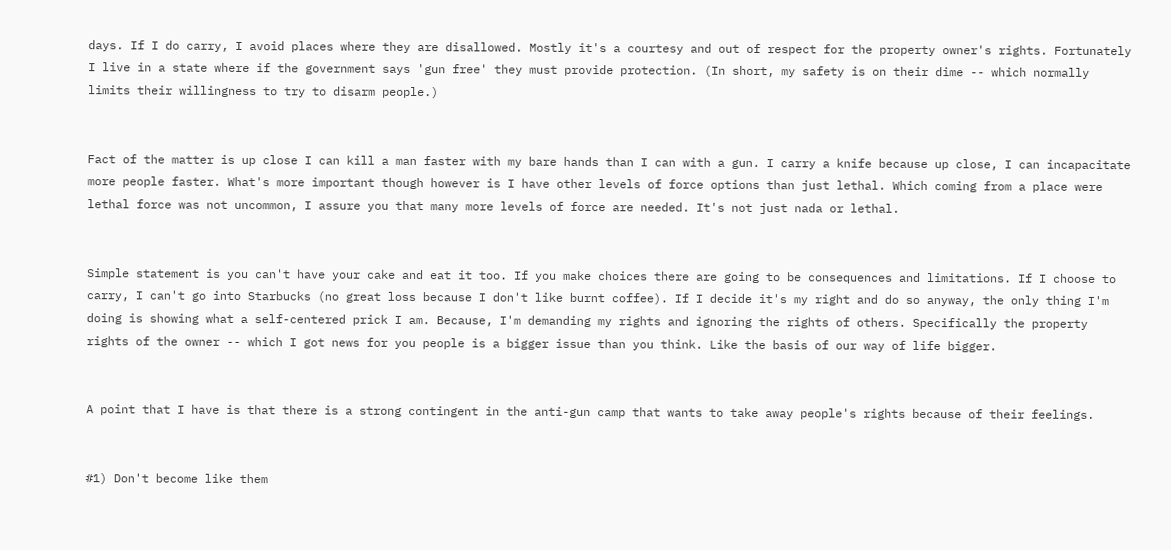days. If I do carry, I avoid places where they are disallowed. Mostly it's a courtesy and out of respect for the property owner's rights. Fortunately I live in a state where if the government says 'gun free' they must provide protection. (In short, my safety is on their dime -- which normally limits their willingness to try to disarm people.)


Fact of the matter is up close I can kill a man faster with my bare hands than I can with a gun. I carry a knife because up close, I can incapacitate more people faster. What's more important though however is I have other levels of force options than just lethal. Which coming from a place were lethal force was not uncommon, I assure you that many more levels of force are needed. It's not just nada or lethal.


Simple statement is you can't have your cake and eat it too. If you make choices there are going to be consequences and limitations. If I choose to carry, I can't go into Starbucks (no great loss because I don't like burnt coffee). If I decide it's my right and do so anyway, the only thing I'm doing is showing what a self-centered prick I am. Because, I'm demanding my rights and ignoring the rights of others. Specifically the property rights of the owner -- which I got news for you people is a bigger issue than you think. Like the basis of our way of life bigger.


A point that I have is that there is a strong contingent in the anti-gun camp that wants to take away people's rights because of their feelings.


#1) Don't become like them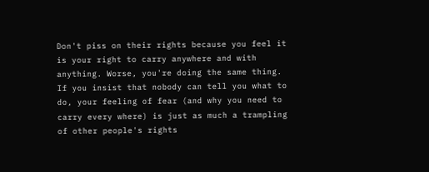Don't piss on their rights because you feel it is your right to carry anywhere and with anything. Worse, you're doing the same thing. If you insist that nobody can tell you what to do, your feeling of fear (and why you need to carry every where) is just as much a trampling of other people's rights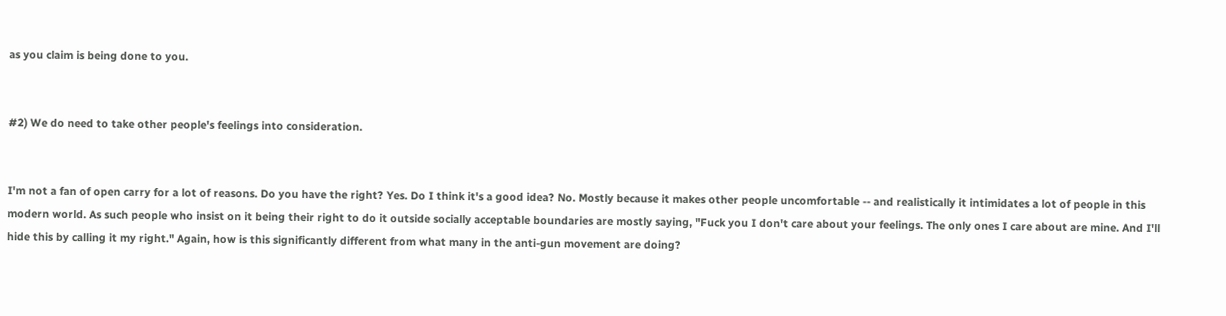as you claim is being done to you.


#2) We do need to take other people's feelings into consideration.


I'm not a fan of open carry for a lot of reasons. Do you have the right? Yes. Do I think it's a good idea? No. Mostly because it makes other people uncomfortable -- and realistically it intimidates a lot of people in this modern world. As such people who insist on it being their right to do it outside socially acceptable boundaries are mostly saying, "Fuck you I don't care about your feelings. The only ones I care about are mine. And I'll hide this by calling it my right." Again, how is this significantly different from what many in the anti-gun movement are doing?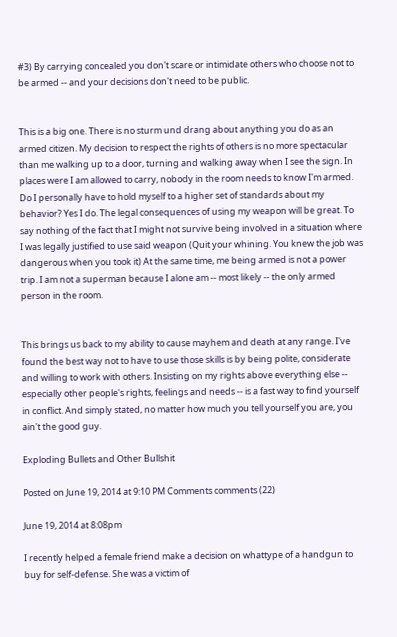#3) By carrying concealed you don't scare or intimidate others who choose not to be armed -- and your decisions don't need to be public.


This is a big one. There is no sturm und drang about anything you do as an armed citizen. My decision to respect the rights of others is no more spectacular than me walking up to a door, turning and walking away when I see the sign. In places were I am allowed to carry, nobody in the room needs to know I'm armed. Do I personally have to hold myself to a higher set of standards about my behavior? Yes I do. The legal consequences of using my weapon will be great. To say nothing of the fact that I might not survive being involved in a situation where I was legally justified to use said weapon (Quit your whining. You knew the job was dangerous when you took it) At the same time, me being armed is not a power trip. I am not a superman because I alone am -- most likely -- the only armed person in the room.


This brings us back to my ability to cause mayhem and death at any range. I've found the best way not to have to use those skills is by being polite, considerate and willing to work with others. Insisting on my rights above everything else -- especially other people's rights, feelings and needs -- is a fast way to find yourself in conflict. And simply stated, no matter how much you tell yourself you are, you ain't the good guy.

Exploding Bullets and Other Bullshit

Posted on June 19, 2014 at 9:10 PM Comments comments (22)

June 19, 2014 at 8:08pm

I recently helped a female friend make a decision on whattype of a handgun to buy for self-defense. She was a victim of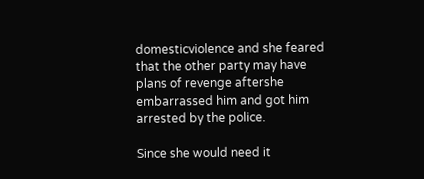domesticviolence and she feared that the other party may have plans of revenge aftershe embarrassed him and got him arrested by the police.

Since she would need it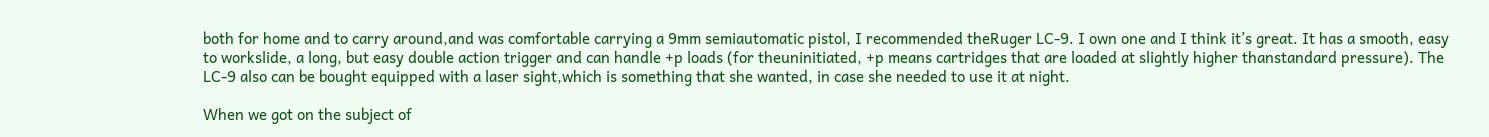both for home and to carry around,and was comfortable carrying a 9mm semiautomatic pistol, I recommended theRuger LC-9. I own one and I think it’s great. It has a smooth, easy to workslide, a long, but easy double action trigger and can handle +p loads (for theuninitiated, +p means cartridges that are loaded at slightly higher thanstandard pressure). The LC-9 also can be bought equipped with a laser sight,which is something that she wanted, in case she needed to use it at night.

When we got on the subject of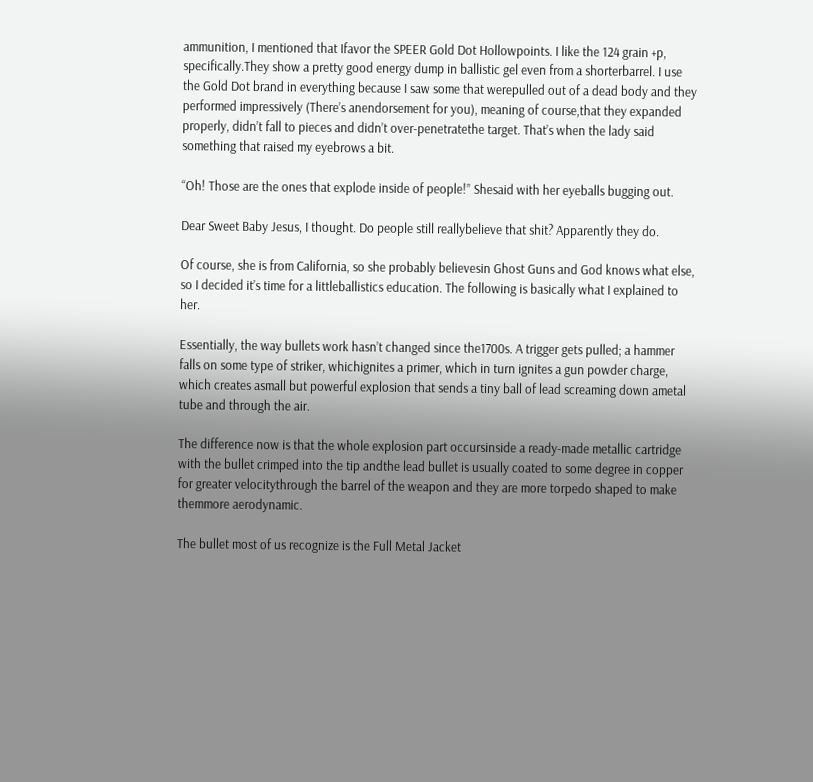ammunition, I mentioned that Ifavor the SPEER Gold Dot Hollowpoints. I like the 124 grain +p, specifically.They show a pretty good energy dump in ballistic gel even from a shorterbarrel. I use the Gold Dot brand in everything because I saw some that werepulled out of a dead body and they performed impressively (There’s anendorsement for you), meaning of course,that they expanded properly, didn’t fall to pieces and didn’t over-penetratethe target. That’s when the lady said something that raised my eyebrows a bit.

“Oh! Those are the ones that explode inside of people!” Shesaid with her eyeballs bugging out.

Dear Sweet Baby Jesus, I thought. Do people still reallybelieve that shit? Apparently they do.

Of course, she is from California, so she probably believesin Ghost Guns and God knows what else, so I decided it’s time for a littleballistics education. The following is basically what I explained to her.

Essentially, the way bullets work hasn’t changed since the1700s. A trigger gets pulled; a hammer falls on some type of striker, whichignites a primer, which in turn ignites a gun powder charge, which creates asmall but powerful explosion that sends a tiny ball of lead screaming down ametal tube and through the air.

The difference now is that the whole explosion part occursinside a ready-made metallic cartridge with the bullet crimped into the tip andthe lead bullet is usually coated to some degree in copper for greater velocitythrough the barrel of the weapon and they are more torpedo shaped to make themmore aerodynamic.

The bullet most of us recognize is the Full Metal Jacket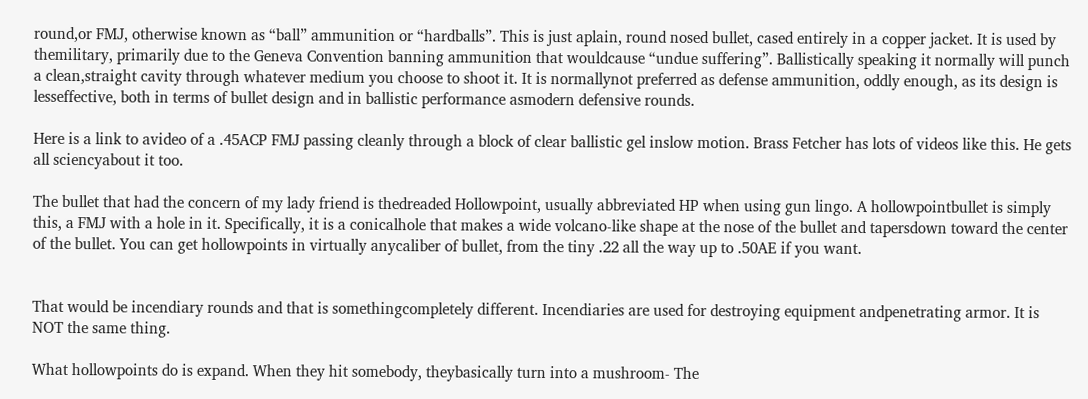round,or FMJ, otherwise known as “ball” ammunition or “hardballs”. This is just aplain, round nosed bullet, cased entirely in a copper jacket. It is used by themilitary, primarily due to the Geneva Convention banning ammunition that wouldcause “undue suffering”. Ballistically speaking it normally will punch a clean,straight cavity through whatever medium you choose to shoot it. It is normallynot preferred as defense ammunition, oddly enough, as its design is lesseffective, both in terms of bullet design and in ballistic performance asmodern defensive rounds.

Here is a link to avideo of a .45ACP FMJ passing cleanly through a block of clear ballistic gel inslow motion. Brass Fetcher has lots of videos like this. He gets all sciencyabout it too.

The bullet that had the concern of my lady friend is thedreaded Hollowpoint, usually abbreviated HP when using gun lingo. A hollowpointbullet is simply this, a FMJ with a hole in it. Specifically, it is a conicalhole that makes a wide volcano-like shape at the nose of the bullet and tapersdown toward the center of the bullet. You can get hollowpoints in virtually anycaliber of bullet, from the tiny .22 all the way up to .50AE if you want.


That would be incendiary rounds and that is somethingcompletely different. Incendiaries are used for destroying equipment andpenetrating armor. It is NOT the same thing.

What hollowpoints do is expand. When they hit somebody, theybasically turn into a mushroom- The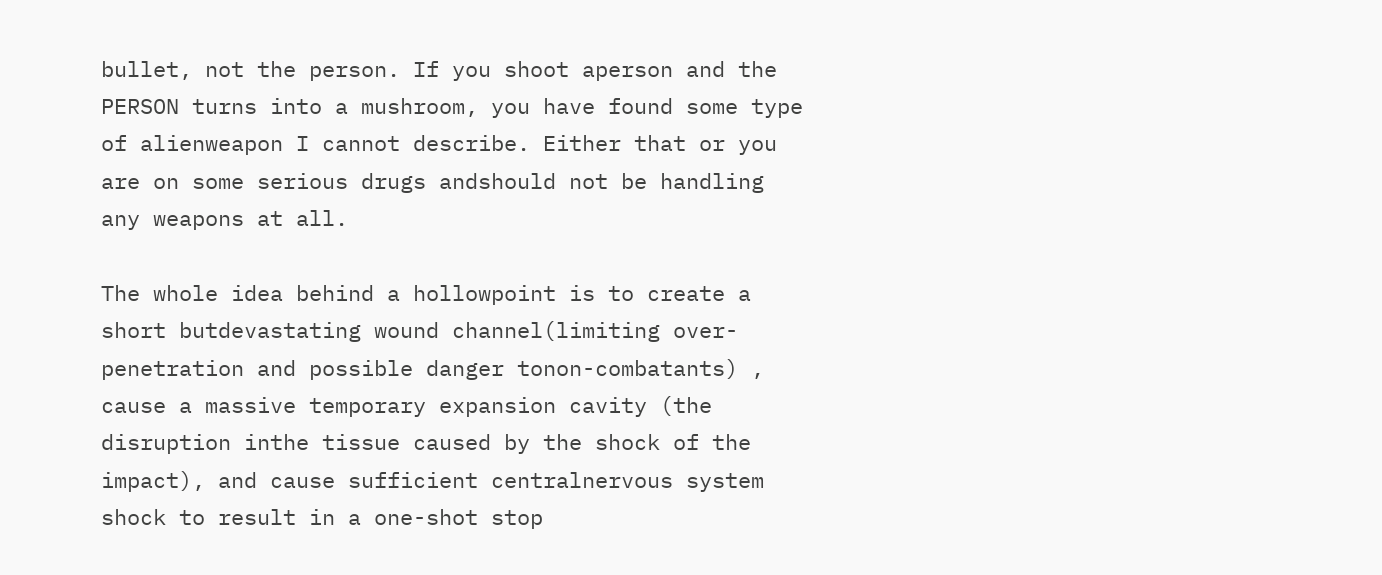bullet, not the person. If you shoot aperson and the PERSON turns into a mushroom, you have found some type of alienweapon I cannot describe. Either that or you are on some serious drugs andshould not be handling any weapons at all.

The whole idea behind a hollowpoint is to create a short butdevastating wound channel(limiting over-penetration and possible danger tonon-combatants) , cause a massive temporary expansion cavity (the disruption inthe tissue caused by the shock of the impact), and cause sufficient centralnervous system shock to result in a one-shot stop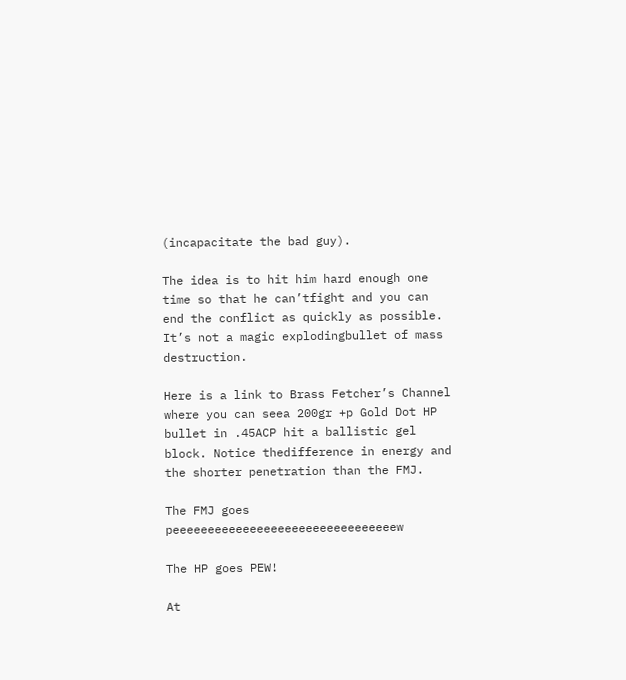(incapacitate the bad guy).

The idea is to hit him hard enough one time so that he can’tfight and you can end the conflict as quickly as possible. It’s not a magic explodingbullet of mass destruction.

Here is a link to Brass Fetcher’s Channel where you can seea 200gr +p Gold Dot HP bullet in .45ACP hit a ballistic gel block. Notice thedifference in energy and the shorter penetration than the FMJ.

The FMJ goes peeeeeeeeeeeeeeeeeeeeeeeeeeeeeeeew

The HP goes PEW!

At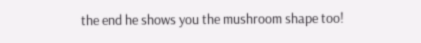the end he shows you the mushroom shape too!